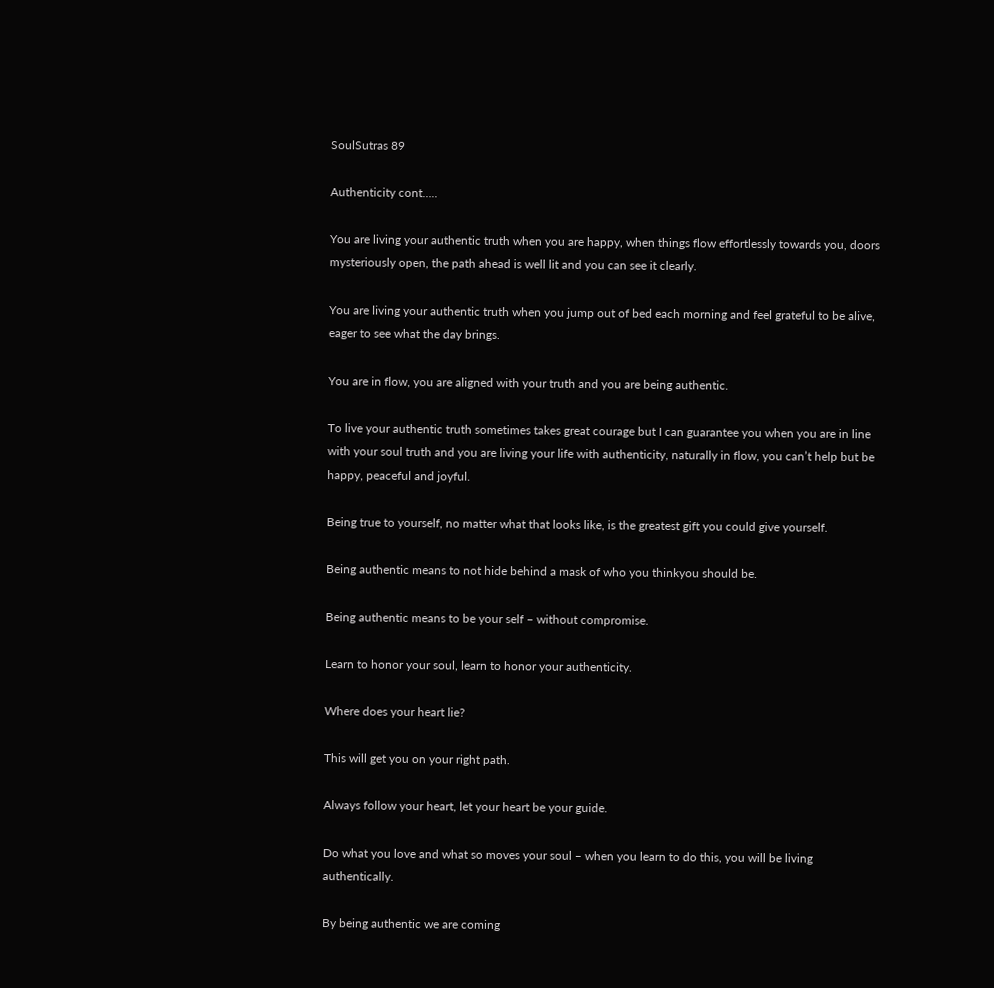SoulSutras 89

Authenticity cont…..

You are living your authentic truth when you are happy, when things flow effortlessly towards you, doors mysteriously open, the path ahead is well lit and you can see it clearly.

You are living your authentic truth when you jump out of bed each morning and feel grateful to be alive, eager to see what the day brings.

You are in flow, you are aligned with your truth and you are being authentic.

To live your authentic truth sometimes takes great courage but I can guarantee you when you are in line with your soul truth and you are living your life with authenticity, naturally in flow, you can’t help but be happy, peaceful and joyful.

Being true to yourself, no matter what that looks like, is the greatest gift you could give yourself.

Being authentic means to not hide behind a mask of who you thinkyou should be.

Being authentic means to be your self – without compromise.

Learn to honor your soul, learn to honor your authenticity.

Where does your heart lie?

This will get you on your right path.

Always follow your heart, let your heart be your guide.

Do what you love and what so moves your soul – when you learn to do this, you will be living authentically.

By being authentic we are coming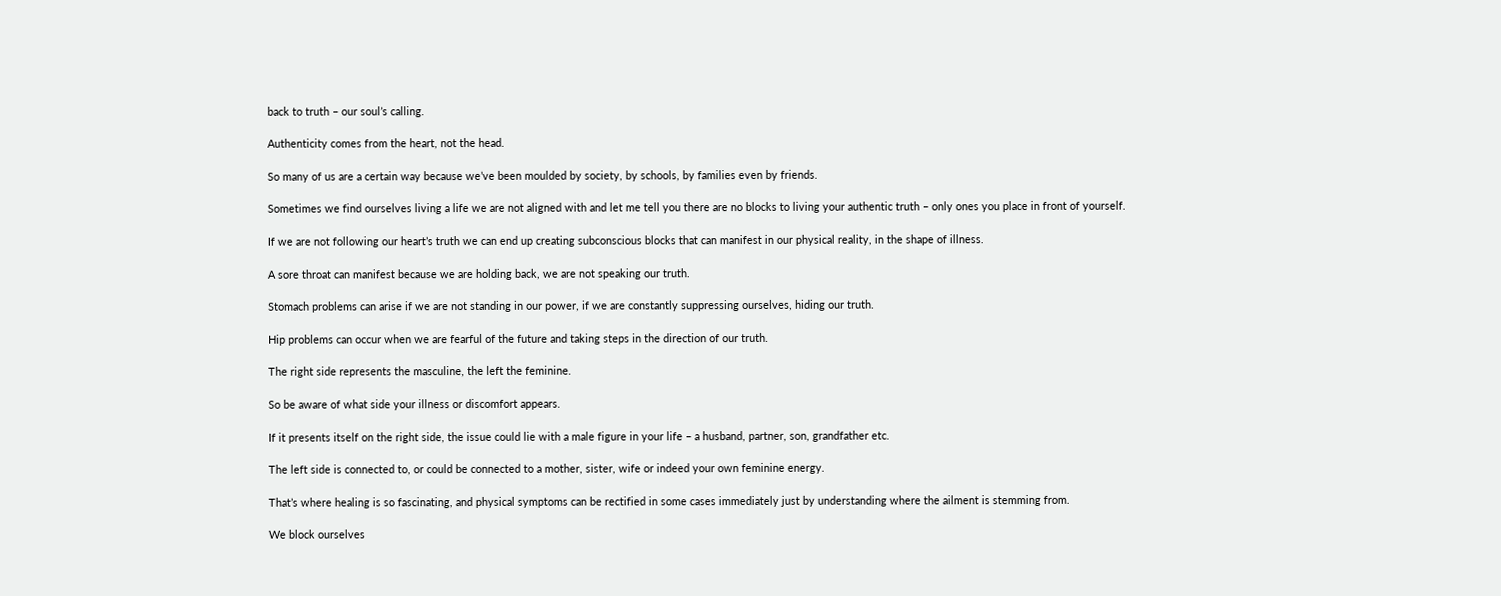back to truth – our soul’s calling.

Authenticity comes from the heart, not the head.

So many of us are a certain way because we’ve been moulded by society, by schools, by families even by friends.

Sometimes we find ourselves living a life we are not aligned with and let me tell you there are no blocks to living your authentic truth – only ones you place in front of yourself.

If we are not following our heart’s truth we can end up creating subconscious blocks that can manifest in our physical reality, in the shape of illness.

A sore throat can manifest because we are holding back, we are not speaking our truth.

Stomach problems can arise if we are not standing in our power, if we are constantly suppressing ourselves, hiding our truth.

Hip problems can occur when we are fearful of the future and taking steps in the direction of our truth.

The right side represents the masculine, the left the feminine.

So be aware of what side your illness or discomfort appears.

If it presents itself on the right side, the issue could lie with a male figure in your life – a husband, partner, son, grandfather etc.

The left side is connected to, or could be connected to a mother, sister, wife or indeed your own feminine energy.

That’s where healing is so fascinating, and physical symptoms can be rectified in some cases immediately just by understanding where the ailment is stemming from.

We block ourselves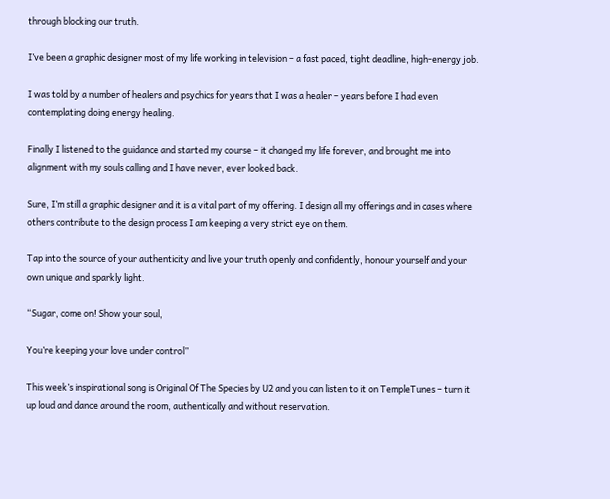through blocking our truth.

I’ve been a graphic designer most of my life working in television – a fast paced, tight deadline, high-energy job.

I was told by a number of healers and psychics for years that I was a healer – years before I had even contemplating doing energy healing.

Finally I listened to the guidance and started my course – it changed my life forever, and brought me into alignment with my souls calling and I have never, ever looked back.

Sure, I’m still a graphic designer and it is a vital part of my offering. I design all my offerings and in cases where others contribute to the design process I am keeping a very strict eye on them.

Tap into the source of your authenticity and live your truth openly and confidently, honour yourself and your own unique and sparkly light.

“Sugar, come on! Show your soul,

You’re keeping your love under control”

This week’s inspirational song is Original Of The Species by U2 and you can listen to it on TempleTunes – turn it up loud and dance around the room, authentically and without reservation.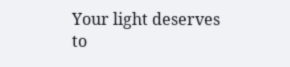Your light deserves to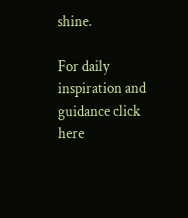shine.

For daily inspiration and guidance click here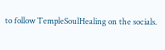to follow TempleSoulHealing on the socials.